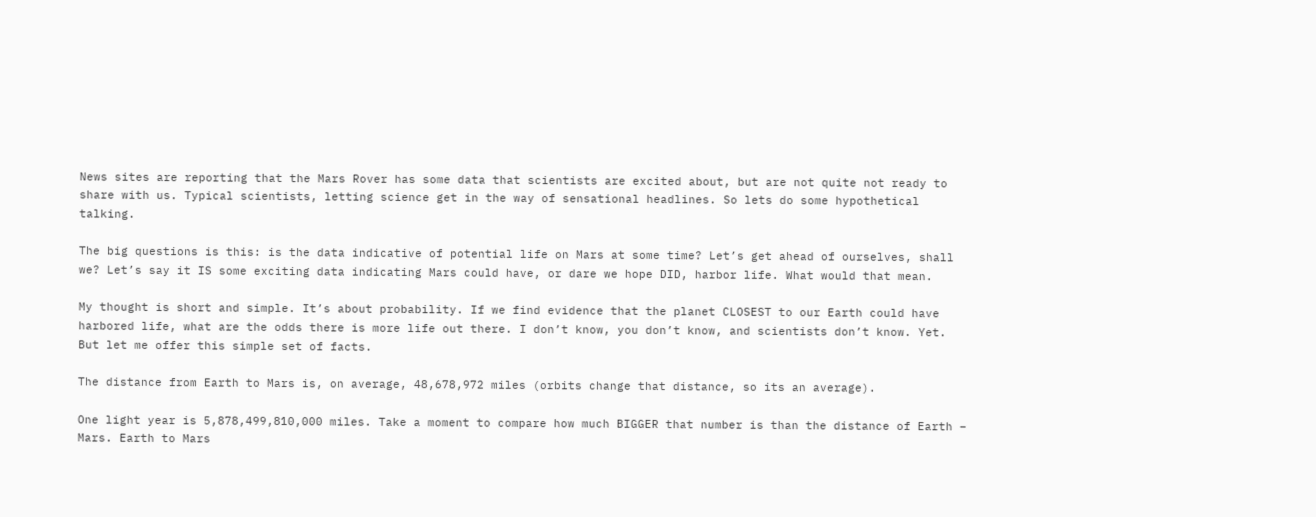News sites are reporting that the Mars Rover has some data that scientists are excited about, but are not quite not ready to share with us. Typical scientists, letting science get in the way of sensational headlines. So lets do some hypothetical talking.

The big questions is this: is the data indicative of potential life on Mars at some time? Let’s get ahead of ourselves, shall we? Let’s say it IS some exciting data indicating Mars could have, or dare we hope DID, harbor life. What would that mean.

My thought is short and simple. It’s about probability. If we find evidence that the planet CLOSEST to our Earth could have harbored life, what are the odds there is more life out there. I don’t know, you don’t know, and scientists don’t know. Yet. But let me offer this simple set of facts.

The distance from Earth to Mars is, on average, 48,678,972 miles (orbits change that distance, so its an average).

One light year is 5,878,499,810,000 miles. Take a moment to compare how much BIGGER that number is than the distance of Earth – Mars. Earth to Mars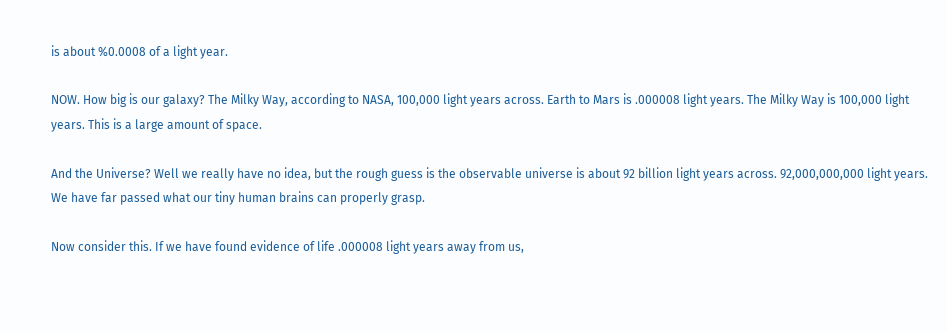is about %0.0008 of a light year.

NOW. How big is our galaxy? The Milky Way, according to NASA, 100,000 light years across. Earth to Mars is .000008 light years. The Milky Way is 100,000 light years. This is a large amount of space.

And the Universe? Well we really have no idea, but the rough guess is the observable universe is about 92 billion light years across. 92,000,000,000 light years. We have far passed what our tiny human brains can properly grasp.

Now consider this. If we have found evidence of life .000008 light years away from us,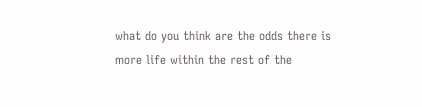what do you think are the odds there is more life within the rest of the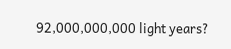92,000,000,000 light years?